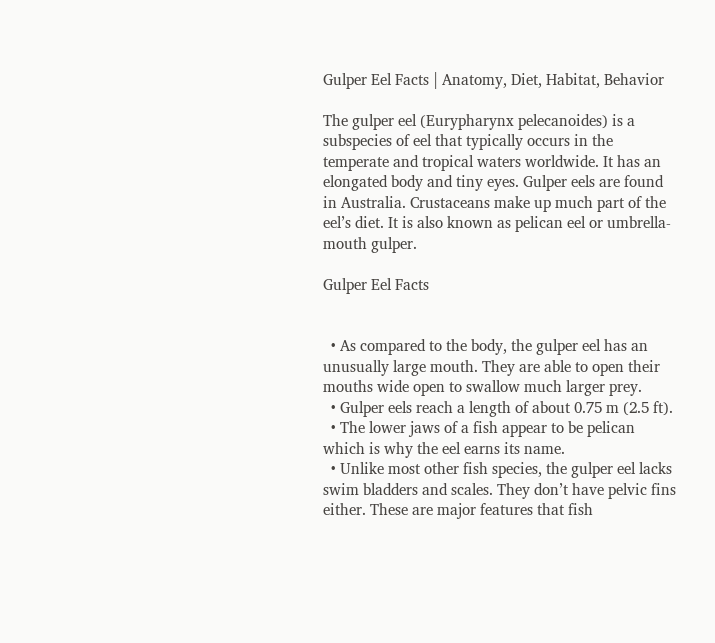Gulper Eel Facts | Anatomy, Diet, Habitat, Behavior

The gulper eel (Eurypharynx pelecanoides) is a subspecies of eel that typically occurs in the temperate and tropical waters worldwide. It has an elongated body and tiny eyes. Gulper eels are found in Australia. Crustaceans make up much part of the eel’s diet. It is also known as pelican eel or umbrella-mouth gulper.

Gulper Eel Facts


  • As compared to the body, the gulper eel has an unusually large mouth. They are able to open their mouths wide open to swallow much larger prey.
  • Gulper eels reach a length of about 0.75 m (2.5 ft).
  • The lower jaws of a fish appear to be pelican which is why the eel earns its name.
  • Unlike most other fish species, the gulper eel lacks swim bladders and scales. They don’t have pelvic fins either. These are major features that fish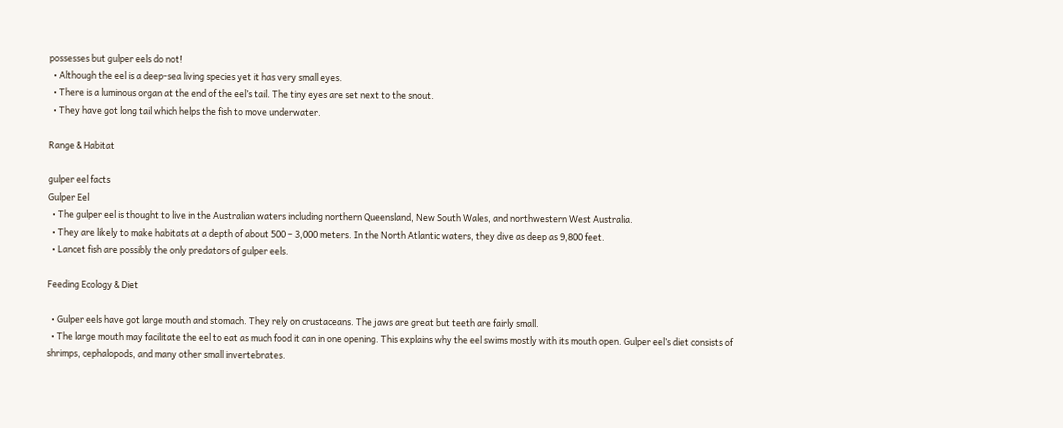possesses but gulper eels do not!
  • Although the eel is a deep-sea living species yet it has very small eyes.
  • There is a luminous organ at the end of the eel’s tail. The tiny eyes are set next to the snout.
  • They have got long tail which helps the fish to move underwater.

Range & Habitat

gulper eel facts
Gulper Eel
  • The gulper eel is thought to live in the Australian waters including northern Queensland, New South Wales, and northwestern West Australia.
  • They are likely to make habitats at a depth of about 500 – 3,000 meters. In the North Atlantic waters, they dive as deep as 9,800 feet.
  • Lancet fish are possibly the only predators of gulper eels.

Feeding Ecology & Diet

  • Gulper eels have got large mouth and stomach. They rely on crustaceans. The jaws are great but teeth are fairly small.
  • The large mouth may facilitate the eel to eat as much food it can in one opening. This explains why the eel swims mostly with its mouth open. Gulper eel’s diet consists of shrimps, cephalopods, and many other small invertebrates.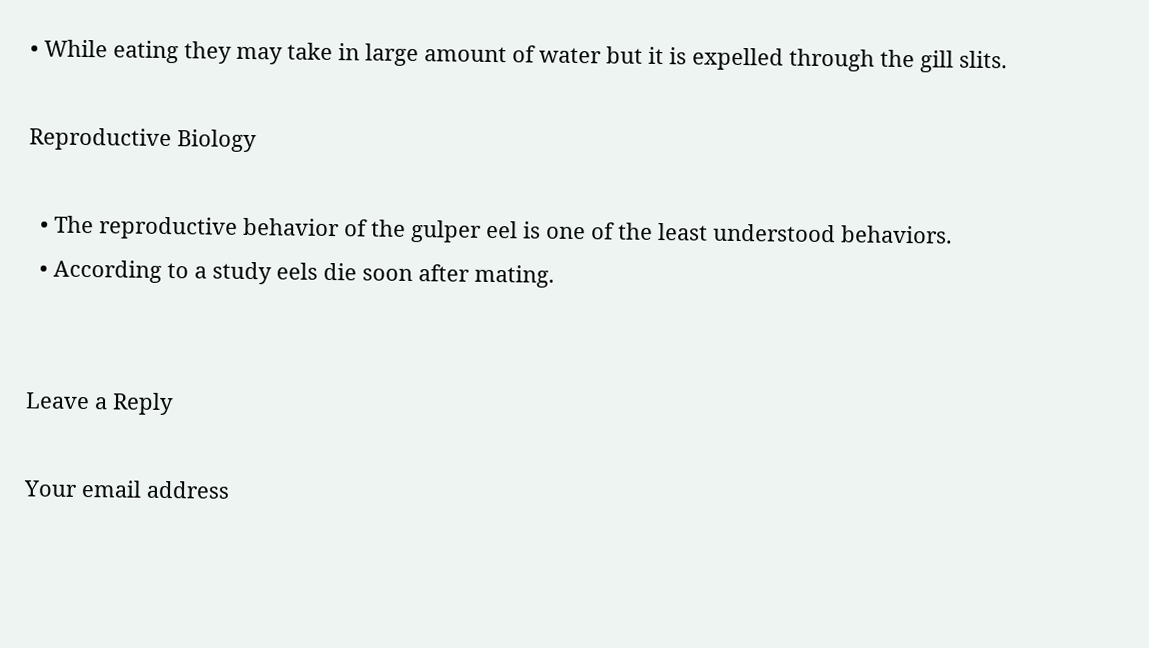• While eating they may take in large amount of water but it is expelled through the gill slits.

Reproductive Biology

  • The reproductive behavior of the gulper eel is one of the least understood behaviors.
  • According to a study eels die soon after mating.


Leave a Reply

Your email address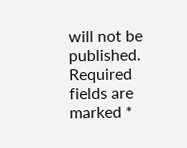will not be published. Required fields are marked *